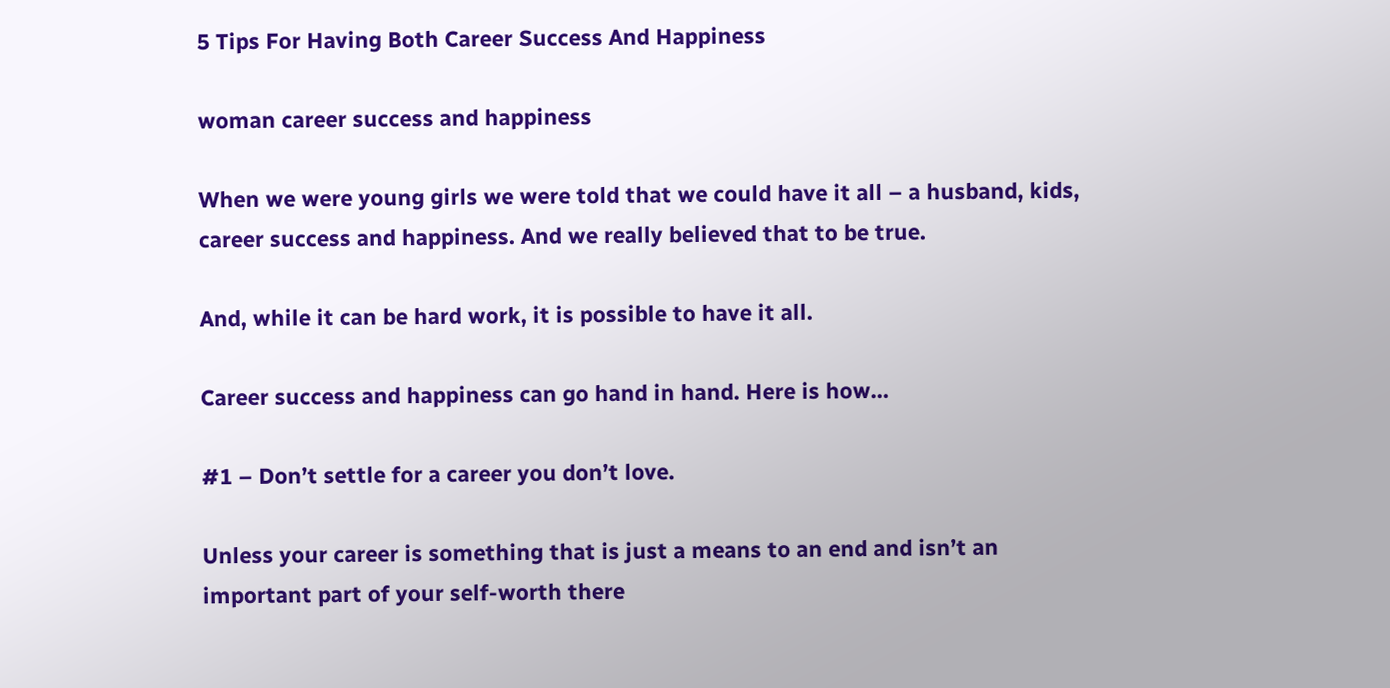5 Tips For Having Both Career Success And Happiness

woman career success and happiness

When we were young girls we were told that we could have it all – a husband, kids, career success and happiness. And we really believed that to be true.

And, while it can be hard work, it is possible to have it all.

Career success and happiness can go hand in hand. Here is how…

#1 – Don’t settle for a career you don’t love.

Unless your career is something that is just a means to an end and isn’t an important part of your self-worth there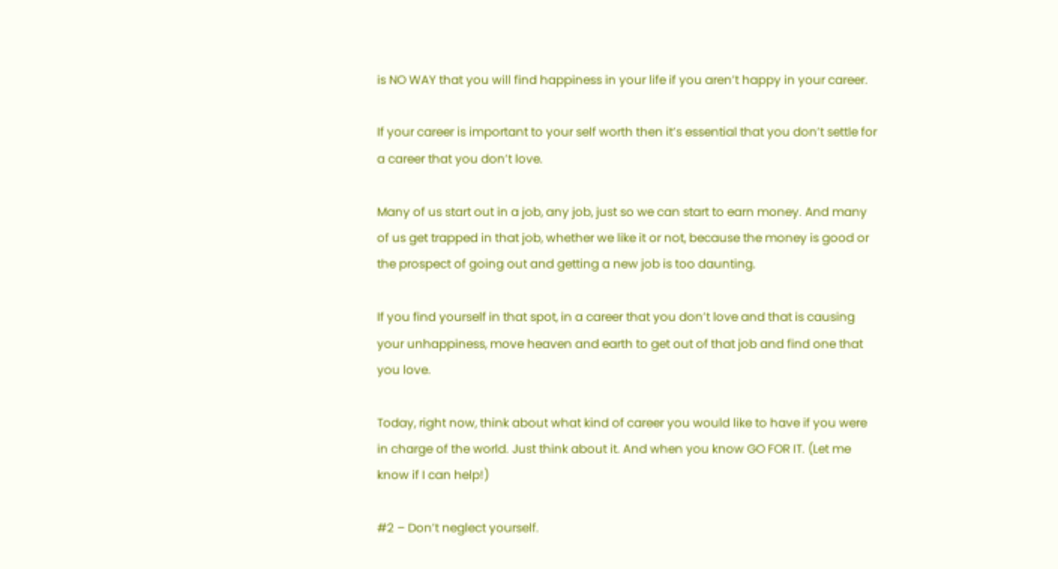is NO WAY that you will find happiness in your life if you aren’t happy in your career.

If your career is important to your self worth then it’s essential that you don’t settle for a career that you don’t love.

Many of us start out in a job, any job, just so we can start to earn money. And many of us get trapped in that job, whether we like it or not, because the money is good or the prospect of going out and getting a new job is too daunting.

If you find yourself in that spot, in a career that you don’t love and that is causing your unhappiness, move heaven and earth to get out of that job and find one that you love.

Today, right now, think about what kind of career you would like to have if you were in charge of the world. Just think about it. And when you know GO FOR IT. (Let me know if I can help!)

#2 – Don’t neglect yourself.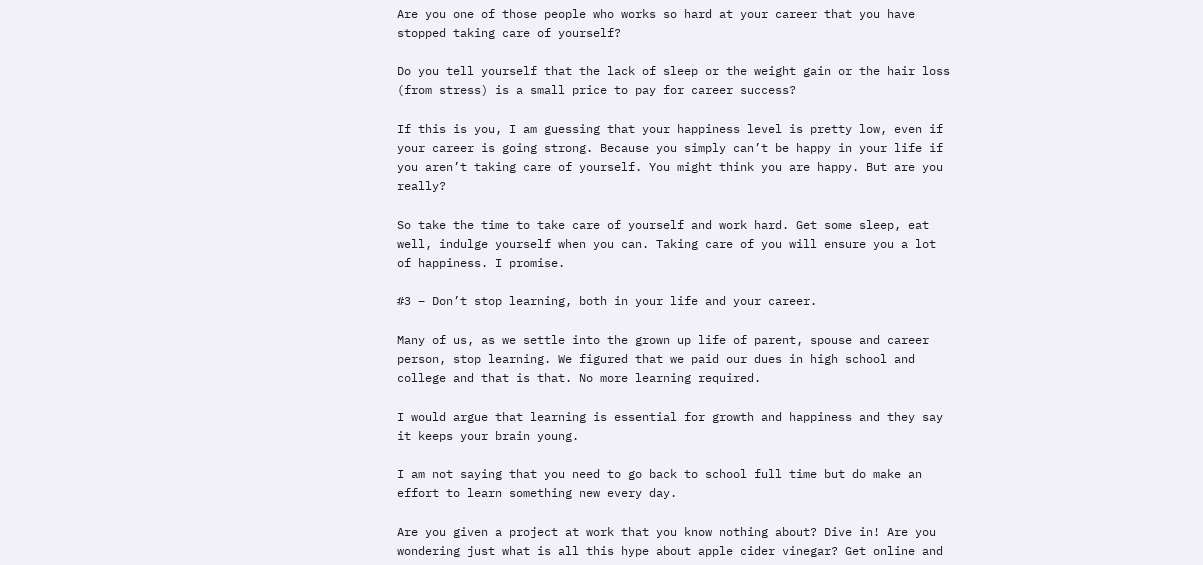Are you one of those people who works so hard at your career that you have stopped taking care of yourself?

Do you tell yourself that the lack of sleep or the weight gain or the hair loss (from stress) is a small price to pay for career success?

If this is you, I am guessing that your happiness level is pretty low, even if your career is going strong. Because you simply can’t be happy in your life if you aren’t taking care of yourself. You might think you are happy. But are you really?

So take the time to take care of yourself and work hard. Get some sleep, eat well, indulge yourself when you can. Taking care of you will ensure you a lot of happiness. I promise.

#3 – Don’t stop learning, both in your life and your career.

Many of us, as we settle into the grown up life of parent, spouse and career person, stop learning. We figured that we paid our dues in high school and college and that is that. No more learning required.

I would argue that learning is essential for growth and happiness and they say it keeps your brain young.

I am not saying that you need to go back to school full time but do make an effort to learn something new every day.

Are you given a project at work that you know nothing about? Dive in! Are you wondering just what is all this hype about apple cider vinegar? Get online and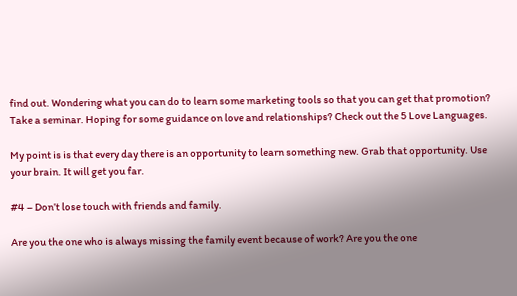find out. Wondering what you can do to learn some marketing tools so that you can get that promotion? Take a seminar. Hoping for some guidance on love and relationships? Check out the 5 Love Languages.

My point is is that every day there is an opportunity to learn something new. Grab that opportunity. Use your brain. It will get you far.

#4 – Don’t lose touch with friends and family.

Are you the one who is always missing the family event because of work? Are you the one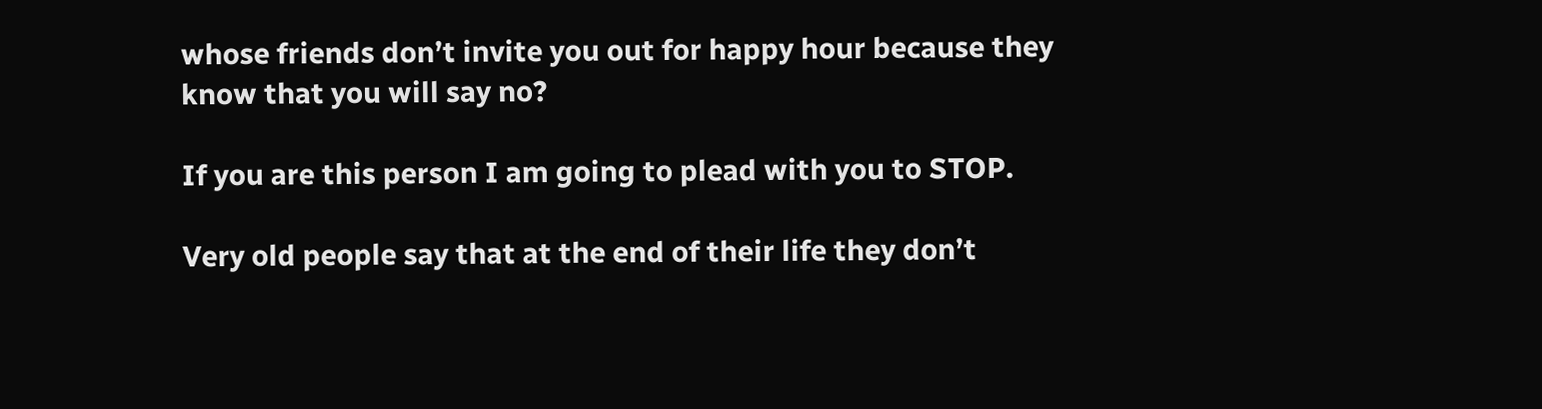whose friends don’t invite you out for happy hour because they know that you will say no?

If you are this person I am going to plead with you to STOP.

Very old people say that at the end of their life they don’t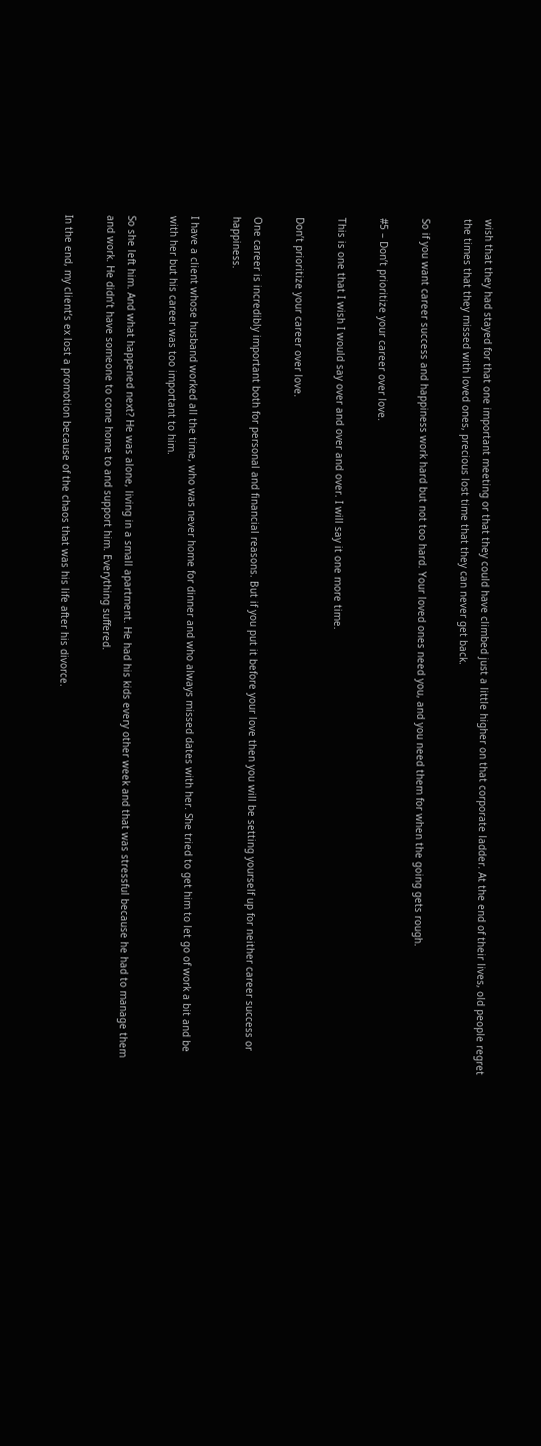wish that they had stayed for that one important meeting or that they could have climbed just a little higher on that corporate ladder. At the end of their lives, old people regret the times that they missed with loved ones, precious lost time that they can never get back.

So if you want career success and happiness work hard but not too hard. Your loved ones need you, and you need them for when the going gets rough.

#5 – Don’t prioritize your career over love.

This is one that I wish I would say over and over and over. I will say it one more time.

Don’t prioritize your career over love.

One career is incredibly important both for personal and financial reasons. But if you put it before your love then you will be setting yourself up for neither career success or happiness.

I have a client whose husband worked all the time, who was never home for dinner and who always missed dates with her. She tried to get him to let go of work a bit and be with her but his career was too important to him.

So she left him. And what happened next? He was alone, living in a small apartment. He had his kids every other week and that was stressful because he had to manage them and work. He didn’t have someone to come home to and support him. Everything suffered.

In the end, my client’s ex lost a promotion because of the chaos that was his life after his divorce.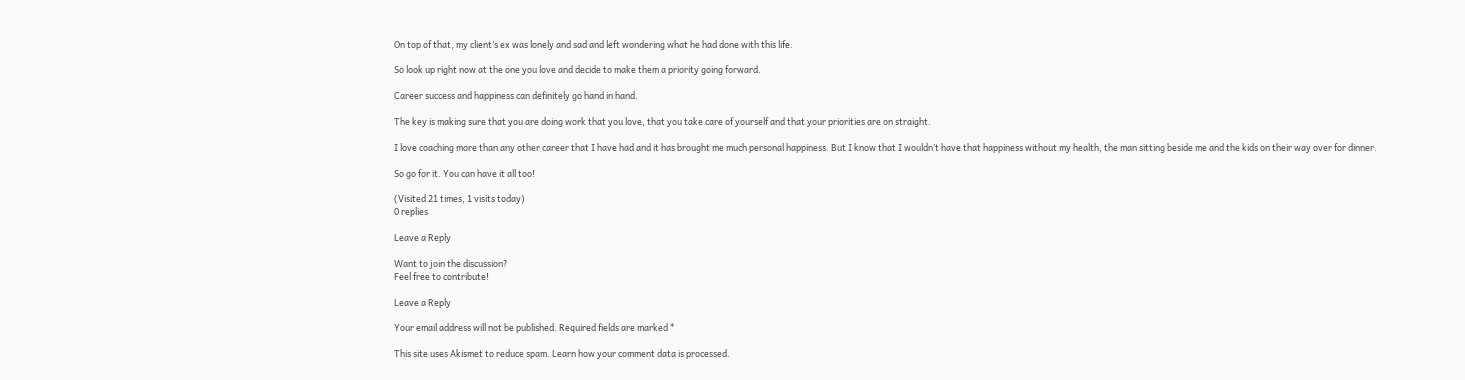On top of that, my client’s ex was lonely and sad and left wondering what he had done with this life.

So look up right now at the one you love and decide to make them a priority going forward.

Career success and happiness can definitely go hand in hand.

The key is making sure that you are doing work that you love, that you take care of yourself and that your priorities are on straight.

I love coaching more than any other career that I have had and it has brought me much personal happiness. But I know that I wouldn’t have that happiness without my health, the man sitting beside me and the kids on their way over for dinner.

So go for it. You can have it all too!

(Visited 21 times, 1 visits today)
0 replies

Leave a Reply

Want to join the discussion?
Feel free to contribute!

Leave a Reply

Your email address will not be published. Required fields are marked *

This site uses Akismet to reduce spam. Learn how your comment data is processed.